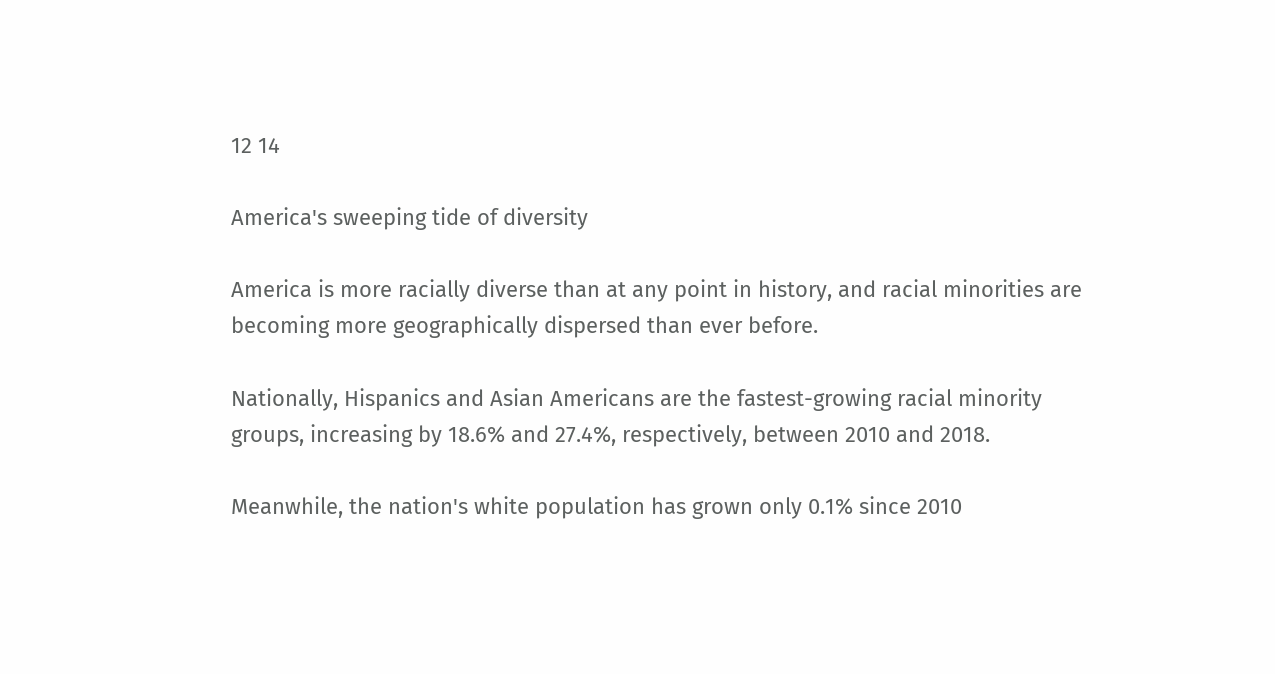12 14

America's sweeping tide of diversity

America is more racially diverse than at any point in history, and racial minorities are becoming more geographically dispersed than ever before.

Nationally, Hispanics and Asian Americans are the fastest-growing racial minority groups, increasing by 18.6% and 27.4%, respectively, between 2010 and 2018.

Meanwhile, the nation's white population has grown only 0.1% since 2010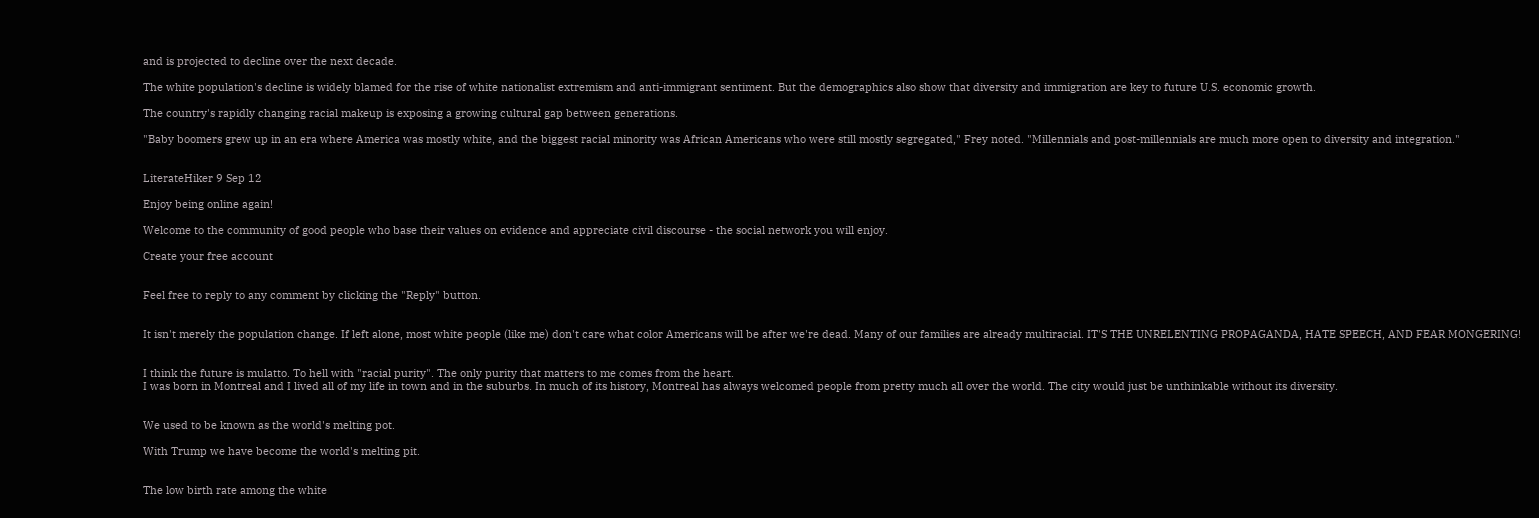and is projected to decline over the next decade.

The white population's decline is widely blamed for the rise of white nationalist extremism and anti-immigrant sentiment. But the demographics also show that diversity and immigration are key to future U.S. economic growth.

The country's rapidly changing racial makeup is exposing a growing cultural gap between generations.

"Baby boomers grew up in an era where America was mostly white, and the biggest racial minority was African Americans who were still mostly segregated," Frey noted. "Millennials and post-millennials are much more open to diversity and integration."


LiterateHiker 9 Sep 12

Enjoy being online again!

Welcome to the community of good people who base their values on evidence and appreciate civil discourse - the social network you will enjoy.

Create your free account


Feel free to reply to any comment by clicking the "Reply" button.


It isn't merely the population change. If left alone, most white people (like me) don't care what color Americans will be after we're dead. Many of our families are already multiracial. IT'S THE UNRELENTING PROPAGANDA, HATE SPEECH, AND FEAR MONGERING!


I think the future is mulatto. To hell with "racial purity". The only purity that matters to me comes from the heart.
I was born in Montreal and I lived all of my life in town and in the suburbs. In much of its history, Montreal has always welcomed people from pretty much all over the world. The city would just be unthinkable without its diversity.


We used to be known as the world's melting pot.

With Trump we have become the world's melting pit.


The low birth rate among the white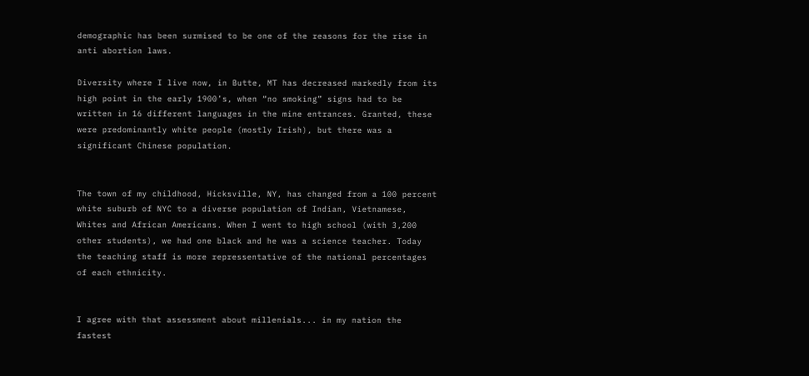demographic has been surmised to be one of the reasons for the rise in anti abortion laws.

Diversity where I live now, in Butte, MT has decreased markedly from its high point in the early 1900’s, when “no smoking” signs had to be written in 16 different languages in the mine entrances. Granted, these were predominantly white people (mostly Irish), but there was a significant Chinese population.


The town of my childhood, Hicksville, NY, has changed from a 100 percent white suburb of NYC to a diverse population of Indian, Vietnamese, Whites and African Americans. When I went to high school (with 3,200 other students), we had one black and he was a science teacher. Today the teaching staff is more repressentative of the national percentages of each ethnicity.


I agree with that assessment about millenials... in my nation the fastest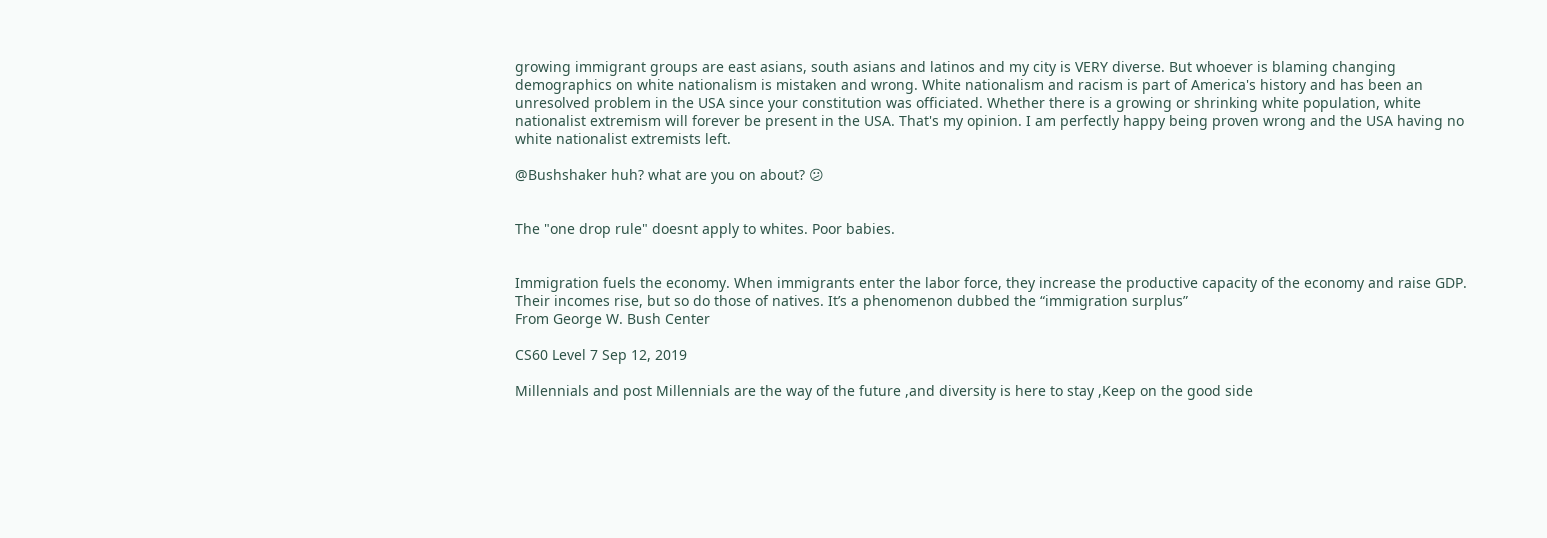growing immigrant groups are east asians, south asians and latinos and my city is VERY diverse. But whoever is blaming changing demographics on white nationalism is mistaken and wrong. White nationalism and racism is part of America's history and has been an unresolved problem in the USA since your constitution was officiated. Whether there is a growing or shrinking white population, white nationalist extremism will forever be present in the USA. That's my opinion. I am perfectly happy being proven wrong and the USA having no white nationalist extremists left.

@Bushshaker huh? what are you on about? 😕


The "one drop rule" doesnt apply to whites. Poor babies.


Immigration fuels the economy. When immigrants enter the labor force, they increase the productive capacity of the economy and raise GDP. Their incomes rise, but so do those of natives. It’s a phenomenon dubbed the “immigration surplus”
From George W. Bush Center

CS60 Level 7 Sep 12, 2019

Millennials and post Millennials are the way of the future ,and diversity is here to stay ,Keep on the good side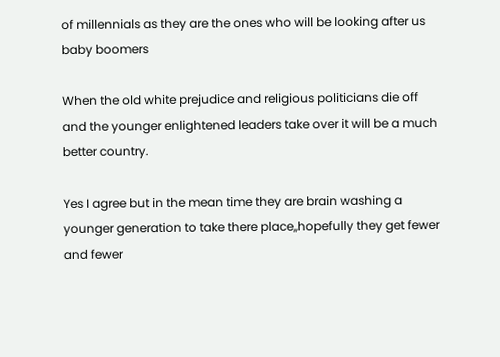of millennials as they are the ones who will be looking after us baby boomers

When the old white prejudice and religious politicians die off and the younger enlightened leaders take over it will be a much better country.

Yes I agree but in the mean time they are brain washing a younger generation to take there place,,hopefully they get fewer and fewer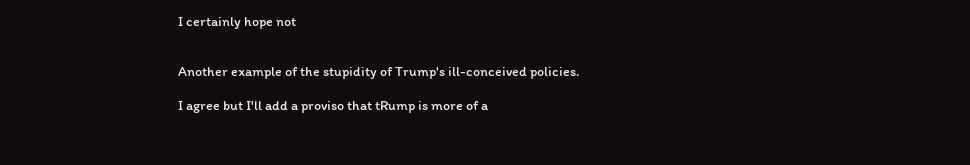I certainly hope not


Another example of the stupidity of Trump's ill-conceived policies.

I agree but I'll add a proviso that tRump is more of a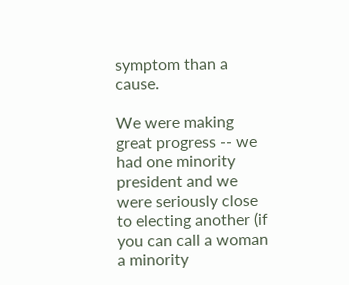symptom than a cause.

We were making great progress -- we had one minority president and we were seriously close to electing another (if you can call a woman a minority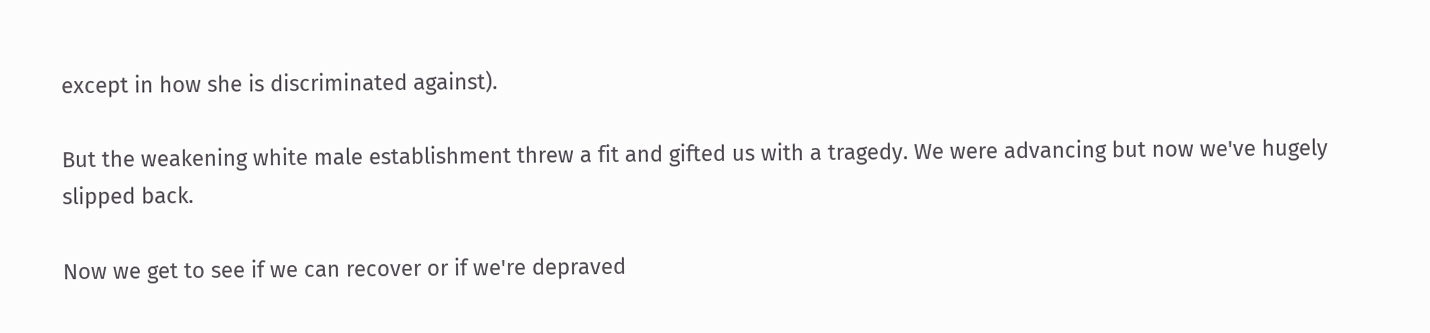except in how she is discriminated against).

But the weakening white male establishment threw a fit and gifted us with a tragedy. We were advancing but now we've hugely slipped back.

Now we get to see if we can recover or if we're depraved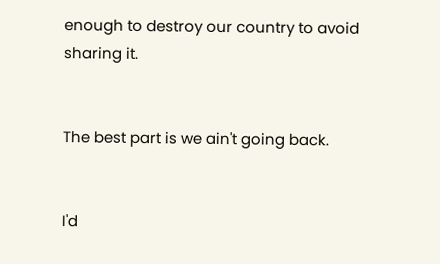enough to destroy our country to avoid sharing it.


The best part is we ain't going back.


I'd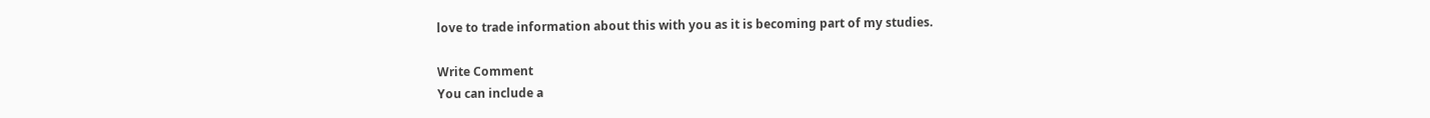love to trade information about this with you as it is becoming part of my studies.

Write Comment
You can include a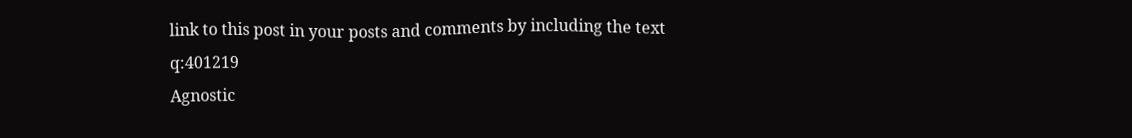link to this post in your posts and comments by including the text q:401219
Agnostic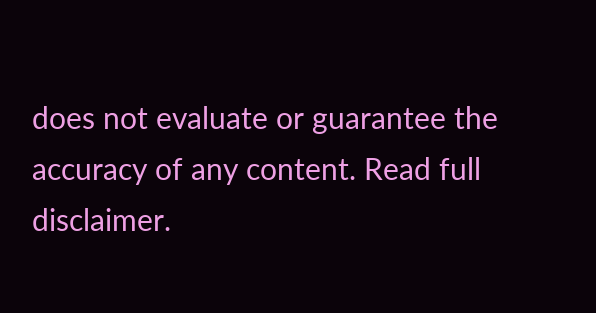does not evaluate or guarantee the accuracy of any content. Read full disclaimer.